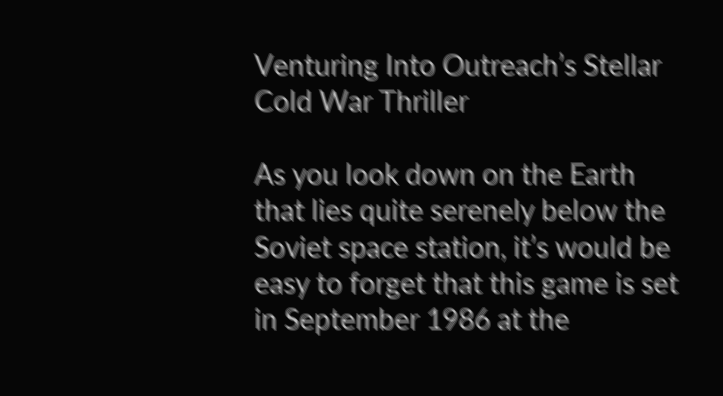Venturing Into Outreach’s Stellar Cold War Thriller

As you look down on the Earth that lies quite serenely below the Soviet space station, it’s would be easy to forget that this game is set in September 1986 at the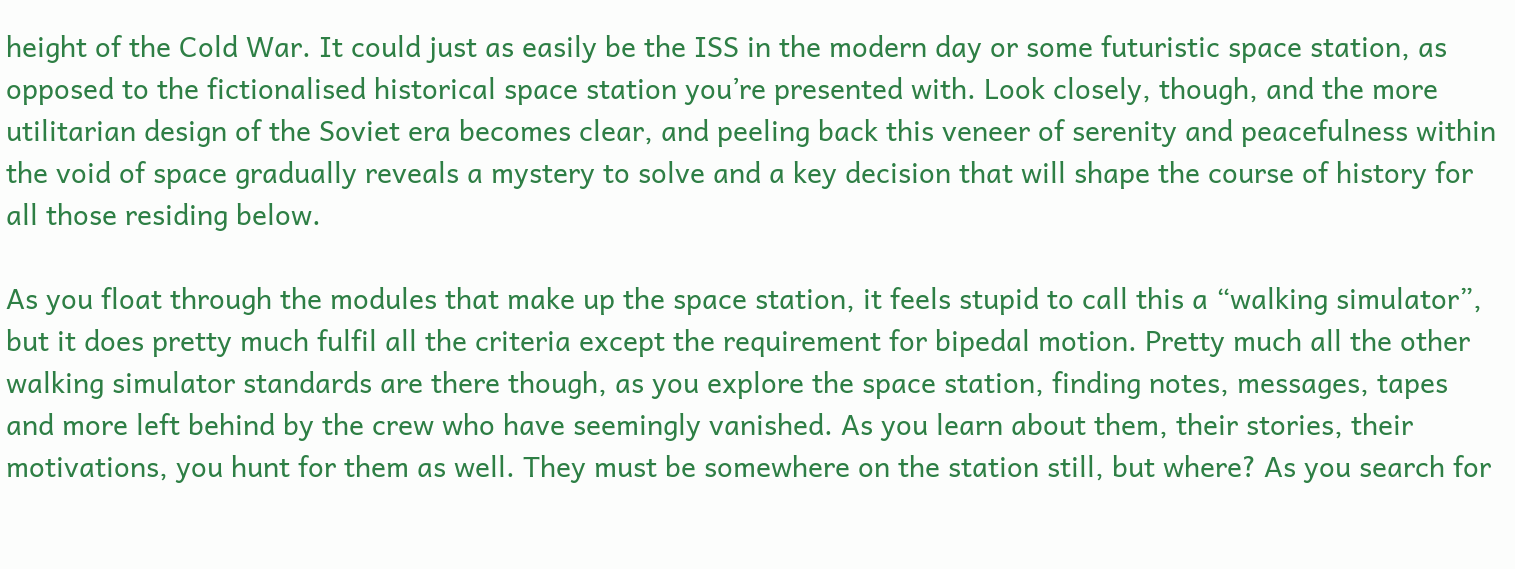height of the Cold War. It could just as easily be the ISS in the modern day or some futuristic space station, as opposed to the fictionalised historical space station you’re presented with. Look closely, though, and the more utilitarian design of the Soviet era becomes clear, and peeling back this veneer of serenity and peacefulness within the void of space gradually reveals a mystery to solve and a key decision that will shape the course of history for all those residing below.

As you float through the modules that make up the space station, it feels stupid to call this a “walking simulator”, but it does pretty much fulfil all the criteria except the requirement for bipedal motion. Pretty much all the other walking simulator standards are there though, as you explore the space station, finding notes, messages, tapes and more left behind by the crew who have seemingly vanished. As you learn about them, their stories, their motivations, you hunt for them as well. They must be somewhere on the station still, but where? As you search for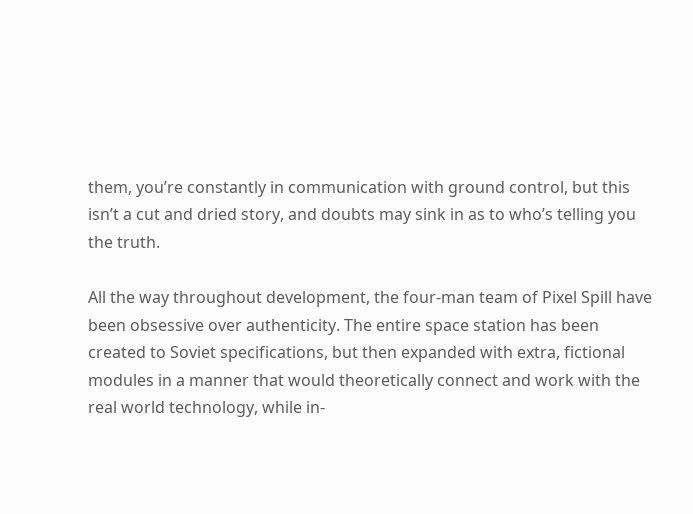them, you’re constantly in communication with ground control, but this isn’t a cut and dried story, and doubts may sink in as to who’s telling you the truth.

All the way throughout development, the four-man team of Pixel Spill have been obsessive over authenticity. The entire space station has been created to Soviet specifications, but then expanded with extra, fictional modules in a manner that would theoretically connect and work with the real world technology, while in-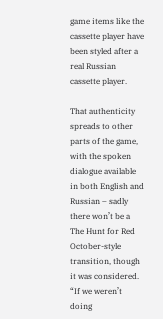game items like the cassette player have been styled after a real Russian cassette player.

That authenticity spreads to other parts of the game, with the spoken dialogue available in both English and Russian – sadly there won’t be a The Hunt for Red October-style transition, though it was considered. “If we weren’t doing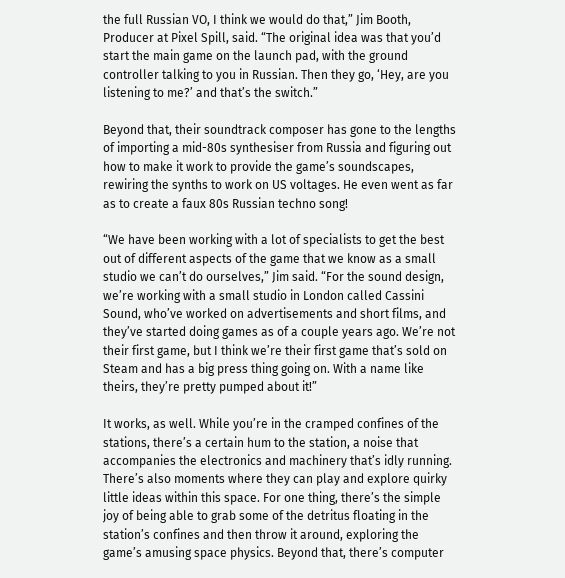the full Russian VO, I think we would do that,” Jim Booth, Producer at Pixel Spill, said. “The original idea was that you’d start the main game on the launch pad, with the ground controller talking to you in Russian. Then they go, ‘Hey, are you listening to me?’ and that’s the switch.”

Beyond that, their soundtrack composer has gone to the lengths of importing a mid-80s synthesiser from Russia and figuring out how to make it work to provide the game’s soundscapes, rewiring the synths to work on US voltages. He even went as far as to create a faux 80s Russian techno song!

“We have been working with a lot of specialists to get the best out of different aspects of the game that we know as a small studio we can’t do ourselves,” Jim said. “For the sound design, we’re working with a small studio in London called Cassini Sound, who’ve worked on advertisements and short films, and they’ve started doing games as of a couple years ago. We’re not their first game, but I think we’re their first game that’s sold on Steam and has a big press thing going on. With a name like theirs, they’re pretty pumped about it!”

It works, as well. While you’re in the cramped confines of the stations, there’s a certain hum to the station, a noise that accompanies the electronics and machinery that’s idly running. There’s also moments where they can play and explore quirky little ideas within this space. For one thing, there’s the simple joy of being able to grab some of the detritus floating in the station’s confines and then throw it around, exploring the game’s amusing space physics. Beyond that, there’s computer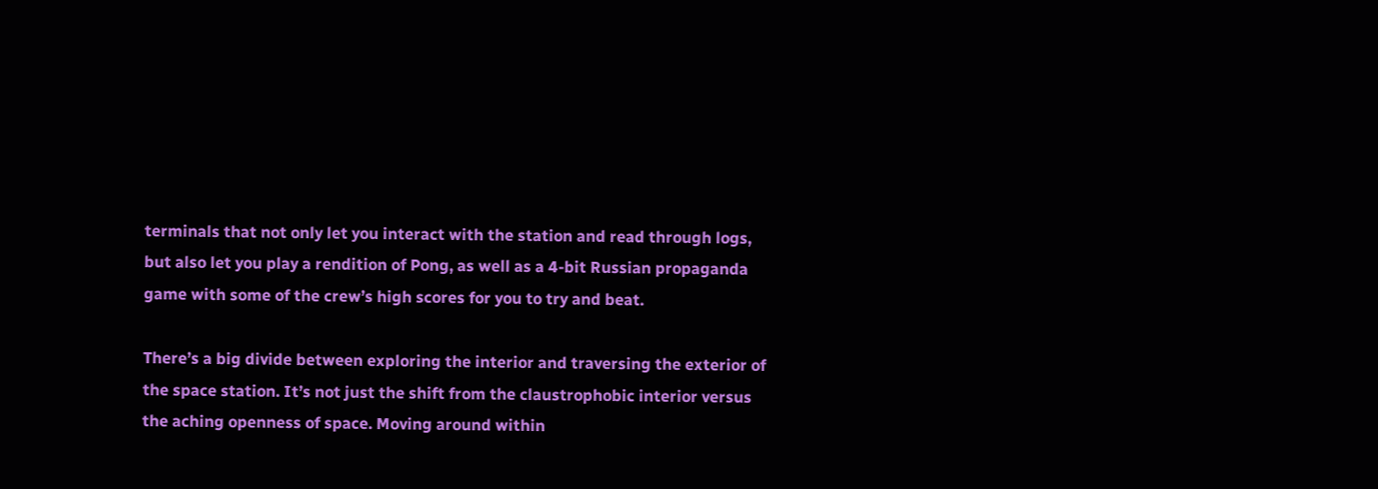terminals that not only let you interact with the station and read through logs, but also let you play a rendition of Pong, as well as a 4-bit Russian propaganda game with some of the crew’s high scores for you to try and beat.

There’s a big divide between exploring the interior and traversing the exterior of the space station. It’s not just the shift from the claustrophobic interior versus the aching openness of space. Moving around within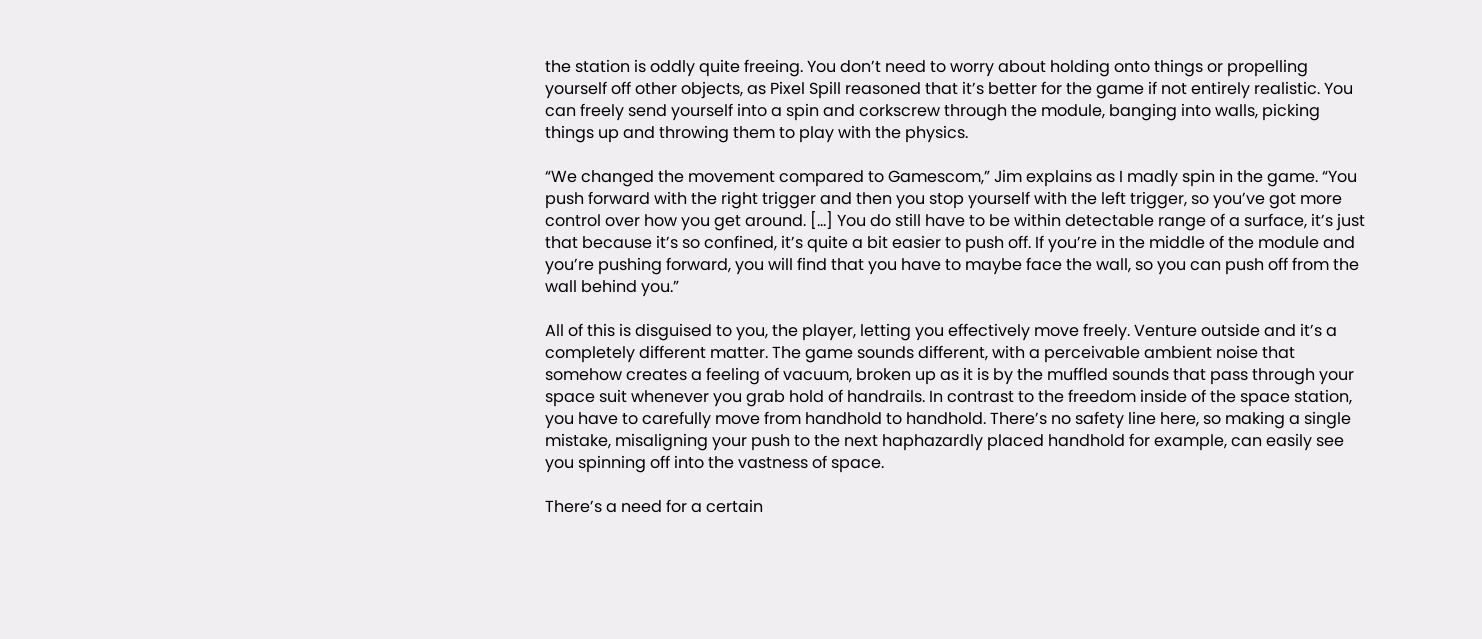the station is oddly quite freeing. You don’t need to worry about holding onto things or propelling yourself off other objects, as Pixel Spill reasoned that it’s better for the game if not entirely realistic. You can freely send yourself into a spin and corkscrew through the module, banging into walls, picking things up and throwing them to play with the physics.

“We changed the movement compared to Gamescom,” Jim explains as I madly spin in the game. “You push forward with the right trigger and then you stop yourself with the left trigger, so you’ve got more control over how you get around. […] You do still have to be within detectable range of a surface, it’s just that because it’s so confined, it’s quite a bit easier to push off. If you’re in the middle of the module and you’re pushing forward, you will find that you have to maybe face the wall, so you can push off from the wall behind you.”

All of this is disguised to you, the player, letting you effectively move freely. Venture outside and it’s a completely different matter. The game sounds different, with a perceivable ambient noise that somehow creates a feeling of vacuum, broken up as it is by the muffled sounds that pass through your space suit whenever you grab hold of handrails. In contrast to the freedom inside of the space station, you have to carefully move from handhold to handhold. There’s no safety line here, so making a single mistake, misaligning your push to the next haphazardly placed handhold for example, can easily see you spinning off into the vastness of space.

There’s a need for a certain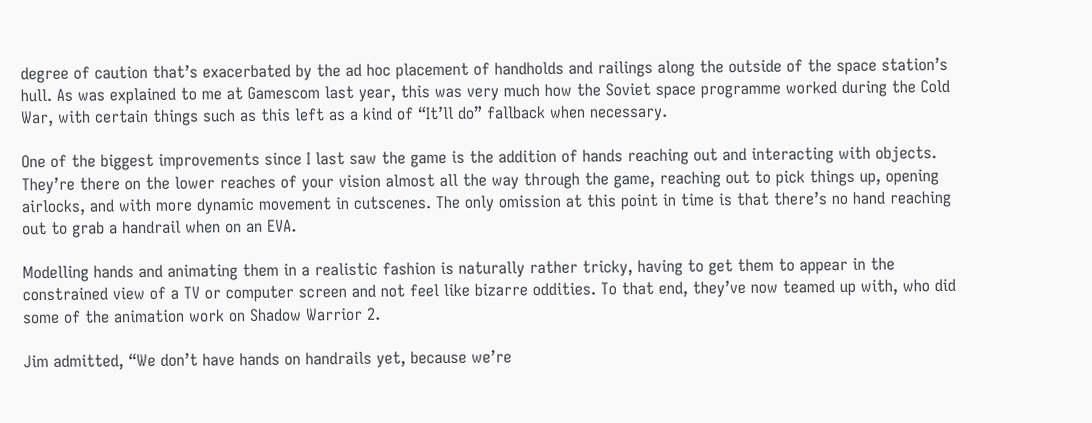degree of caution that’s exacerbated by the ad hoc placement of handholds and railings along the outside of the space station’s hull. As was explained to me at Gamescom last year, this was very much how the Soviet space programme worked during the Cold War, with certain things such as this left as a kind of “It’ll do” fallback when necessary.

One of the biggest improvements since I last saw the game is the addition of hands reaching out and interacting with objects. They’re there on the lower reaches of your vision almost all the way through the game, reaching out to pick things up, opening airlocks, and with more dynamic movement in cutscenes. The only omission at this point in time is that there’s no hand reaching out to grab a handrail when on an EVA.

Modelling hands and animating them in a realistic fashion is naturally rather tricky, having to get them to appear in the constrained view of a TV or computer screen and not feel like bizarre oddities. To that end, they’ve now teamed up with, who did some of the animation work on Shadow Warrior 2.

Jim admitted, “We don’t have hands on handrails yet, because we’re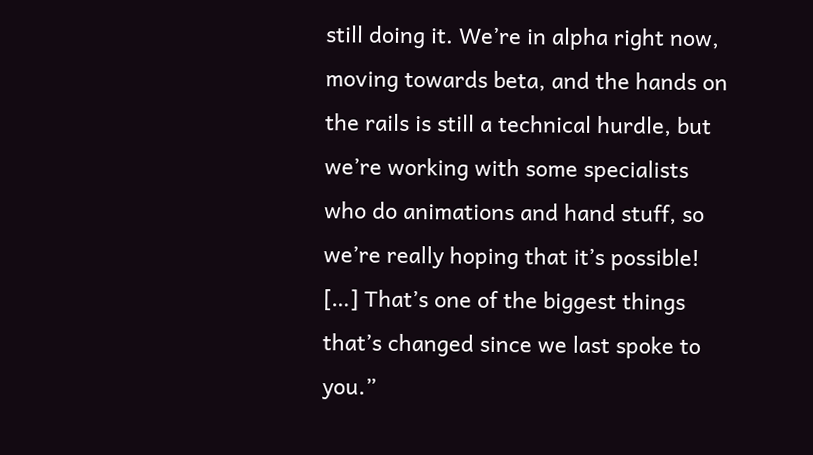still doing it. We’re in alpha right now, moving towards beta, and the hands on the rails is still a technical hurdle, but we’re working with some specialists who do animations and hand stuff, so we’re really hoping that it’s possible! […] That’s one of the biggest things that’s changed since we last spoke to you.”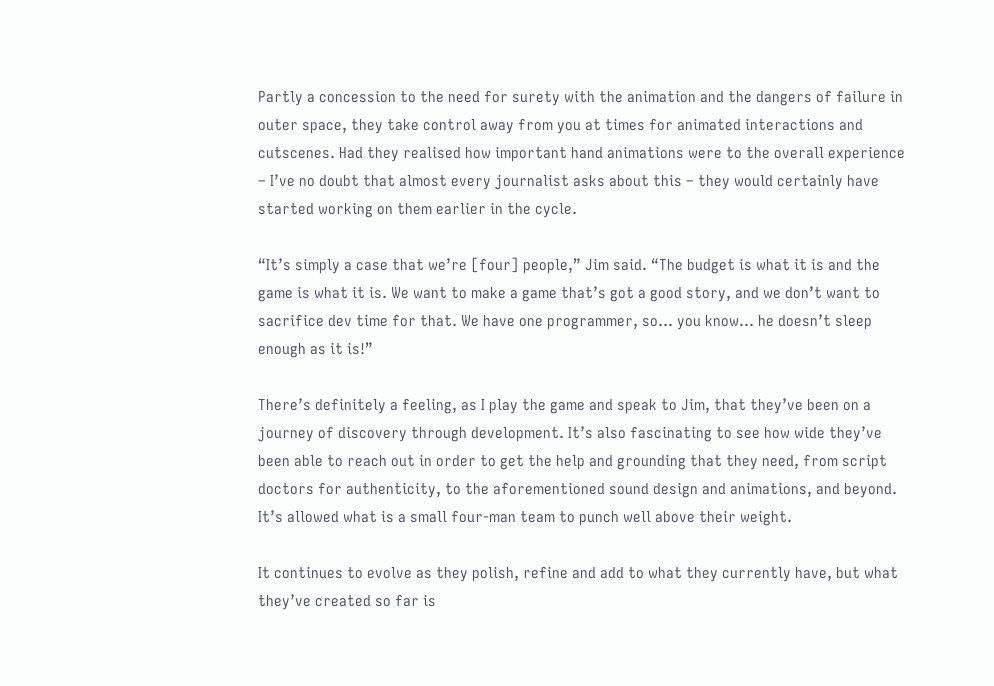Partly a concession to the need for surety with the animation and the dangers of failure in outer space, they take control away from you at times for animated interactions and cutscenes. Had they realised how important hand animations were to the overall experience – I’ve no doubt that almost every journalist asks about this – they would certainly have started working on them earlier in the cycle.

“It’s simply a case that we’re [four] people,” Jim said. “The budget is what it is and the game is what it is. We want to make a game that’s got a good story, and we don’t want to sacrifice dev time for that. We have one programmer, so… you know… he doesn’t sleep enough as it is!”

There’s definitely a feeling, as I play the game and speak to Jim, that they’ve been on a journey of discovery through development. It’s also fascinating to see how wide they’ve been able to reach out in order to get the help and grounding that they need, from script doctors for authenticity, to the aforementioned sound design and animations, and beyond. It’s allowed what is a small four-man team to punch well above their weight.

It continues to evolve as they polish, refine and add to what they currently have, but what they’ve created so far is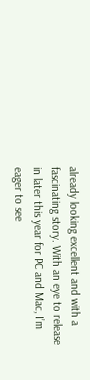already looking excellent and with a fascinating story. With an eye to release in later this year for PC and Mac, I’m eager to see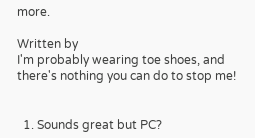more.

Written by
I'm probably wearing toe shoes, and there's nothing you can do to stop me!


  1. Sounds great but PC?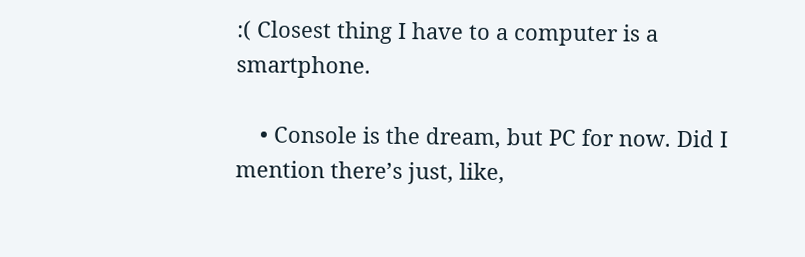:( Closest thing I have to a computer is a smartphone.

    • Console is the dream, but PC for now. Did I mention there’s just, like,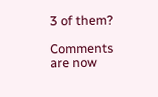3 of them?

Comments are now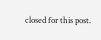closed for this post.